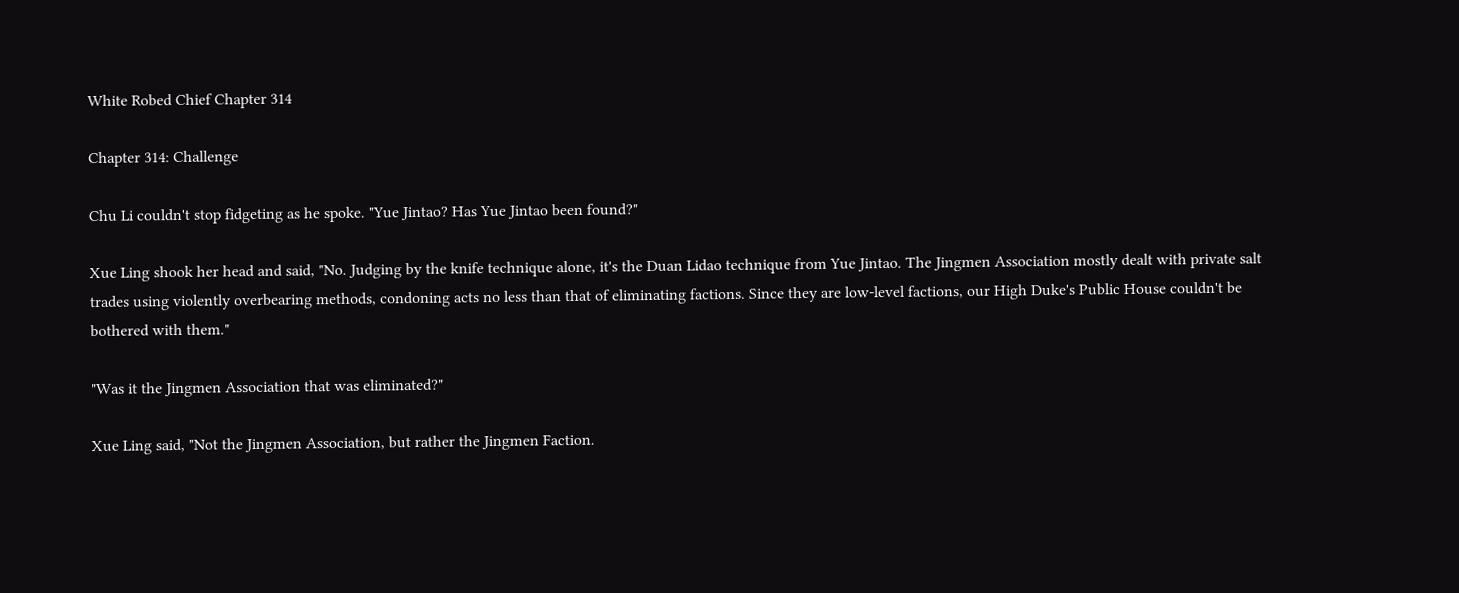White Robed Chief Chapter 314

Chapter 314: Challenge

Chu Li couldn't stop fidgeting as he spoke. "Yue Jintao? Has Yue Jintao been found?"

Xue Ling shook her head and said, "No. Judging by the knife technique alone, it's the Duan Lidao technique from Yue Jintao. The Jingmen Association mostly dealt with private salt trades using violently overbearing methods, condoning acts no less than that of eliminating factions. Since they are low-level factions, our High Duke's Public House couldn't be bothered with them."

"Was it the Jingmen Association that was eliminated?"

Xue Ling said, "Not the Jingmen Association, but rather the Jingmen Faction.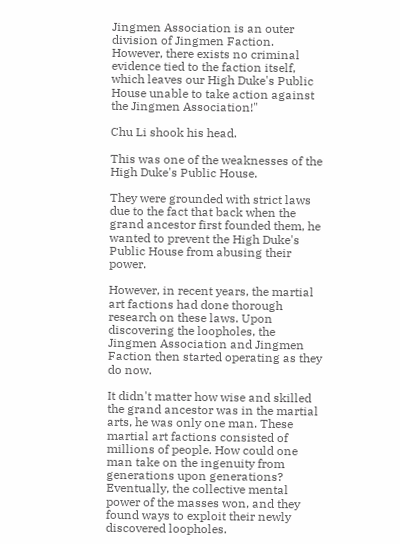Jingmen Association is an outer division of Jingmen Faction. However, there exists no criminal evidence tied to the faction itself, which leaves our High Duke's Public House unable to take action against the Jingmen Association!"

Chu Li shook his head.

This was one of the weaknesses of the High Duke's Public House.

They were grounded with strict laws due to the fact that back when the grand ancestor first founded them, he wanted to prevent the High Duke's Public House from abusing their power.

However, in recent years, the martial art factions had done thorough research on these laws. Upon discovering the loopholes, the Jingmen Association and Jingmen Faction then started operating as they do now.

It didn't matter how wise and skilled the grand ancestor was in the martial arts, he was only one man. These martial art factions consisted of millions of people. How could one man take on the ingenuity from generations upon generations? Eventually, the collective mental power of the masses won, and they found ways to exploit their newly discovered loopholes.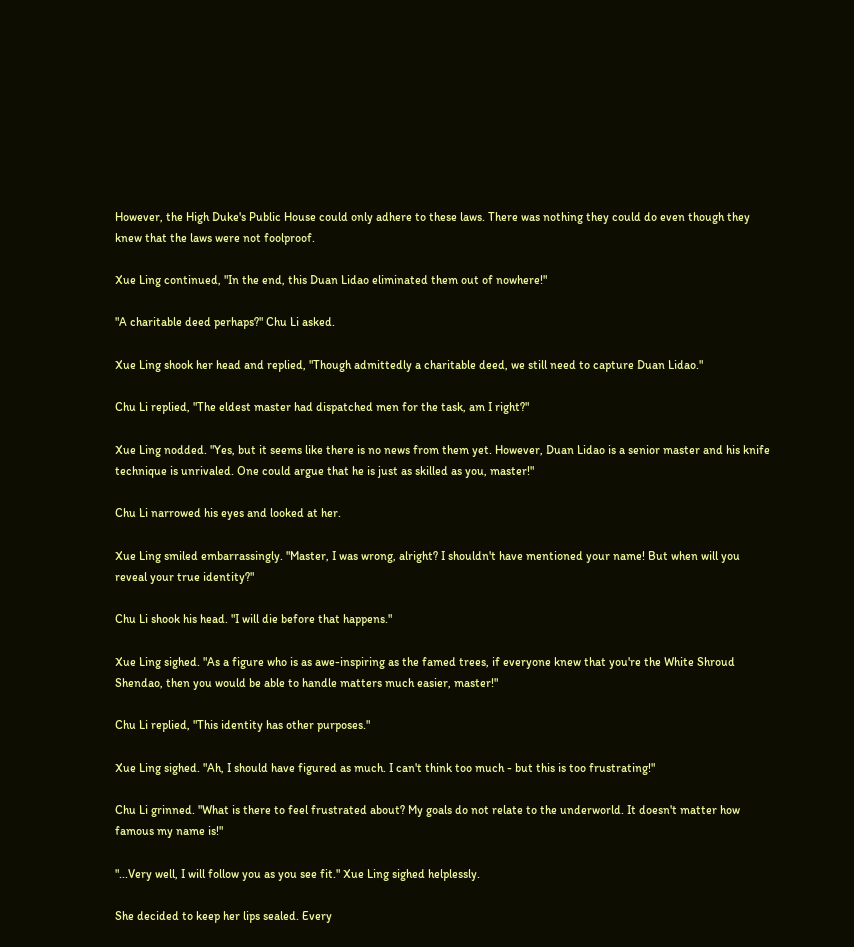However, the High Duke's Public House could only adhere to these laws. There was nothing they could do even though they knew that the laws were not foolproof.

Xue Ling continued, "In the end, this Duan Lidao eliminated them out of nowhere!"

"A charitable deed perhaps?" Chu Li asked.

Xue Ling shook her head and replied, "Though admittedly a charitable deed, we still need to capture Duan Lidao."

Chu Li replied, "The eldest master had dispatched men for the task, am I right?"

Xue Ling nodded. "Yes, but it seems like there is no news from them yet. However, Duan Lidao is a senior master and his knife technique is unrivaled. One could argue that he is just as skilled as you, master!"

Chu Li narrowed his eyes and looked at her.

Xue Ling smiled embarrassingly. "Master, I was wrong, alright? I shouldn't have mentioned your name! But when will you reveal your true identity?"

Chu Li shook his head. "I will die before that happens."

Xue Ling sighed. "As a figure who is as awe-inspiring as the famed trees, if everyone knew that you're the White Shroud Shendao, then you would be able to handle matters much easier, master!"

Chu Li replied, "This identity has other purposes."

Xue Ling sighed. "Ah, I should have figured as much. I can't think too much - but this is too frustrating!"

Chu Li grinned. "What is there to feel frustrated about? My goals do not relate to the underworld. It doesn't matter how famous my name is!"

"...Very well, I will follow you as you see fit." Xue Ling sighed helplessly.

She decided to keep her lips sealed. Every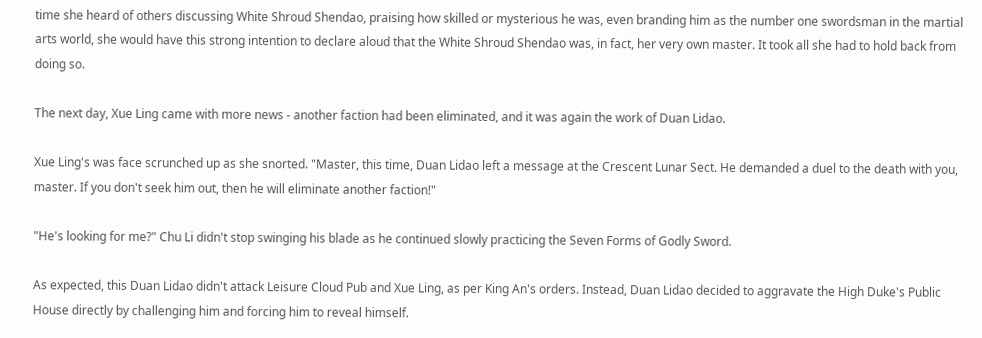time she heard of others discussing White Shroud Shendao, praising how skilled or mysterious he was, even branding him as the number one swordsman in the martial arts world, she would have this strong intention to declare aloud that the White Shroud Shendao was, in fact, her very own master. It took all she had to hold back from doing so.

The next day, Xue Ling came with more news - another faction had been eliminated, and it was again the work of Duan Lidao.

Xue Ling's was face scrunched up as she snorted. "Master, this time, Duan Lidao left a message at the Crescent Lunar Sect. He demanded a duel to the death with you, master. If you don't seek him out, then he will eliminate another faction!"

"He's looking for me?" Chu Li didn't stop swinging his blade as he continued slowly practicing the Seven Forms of Godly Sword.

As expected, this Duan Lidao didn't attack Leisure Cloud Pub and Xue Ling, as per King An's orders. Instead, Duan Lidao decided to aggravate the High Duke's Public House directly by challenging him and forcing him to reveal himself.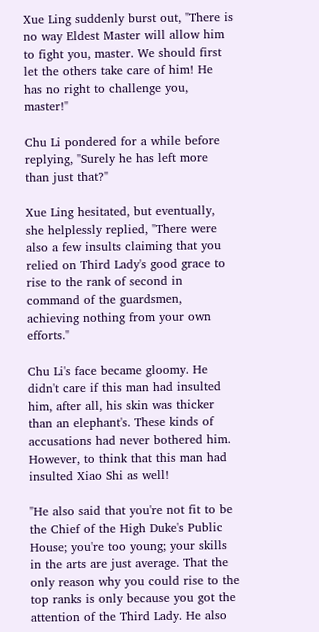Xue Ling suddenly burst out, "There is no way Eldest Master will allow him to fight you, master. We should first let the others take care of him! He has no right to challenge you, master!"

Chu Li pondered for a while before replying, "Surely he has left more than just that?"

Xue Ling hesitated, but eventually, she helplessly replied, "There were also a few insults claiming that you relied on Third Lady's good grace to rise to the rank of second in command of the guardsmen, achieving nothing from your own efforts."

Chu Li's face became gloomy. He didn't care if this man had insulted him, after all, his skin was thicker than an elephant's. These kinds of accusations had never bothered him. However, to think that this man had insulted Xiao Shi as well!

"He also said that you're not fit to be the Chief of the High Duke's Public House; you're too young; your skills in the arts are just average. That the only reason why you could rise to the top ranks is only because you got the attention of the Third Lady. He also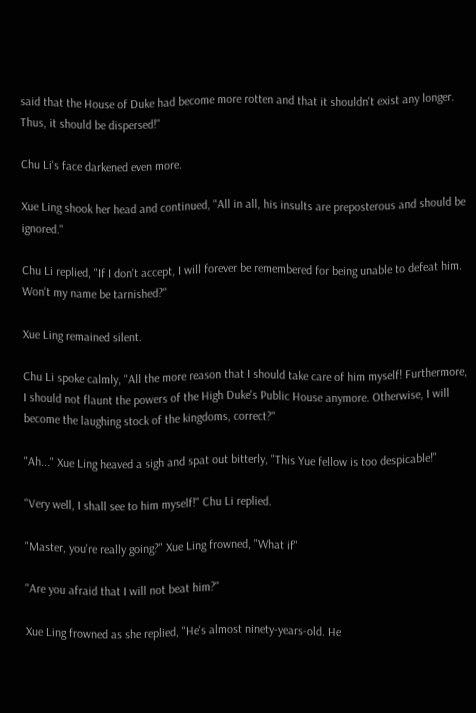said that the House of Duke had become more rotten and that it shouldn't exist any longer. Thus, it should be dispersed!"

Chu Li's face darkened even more.

Xue Ling shook her head and continued, "All in all, his insults are preposterous and should be ignored."

Chu Li replied, "If I don't accept, I will forever be remembered for being unable to defeat him. Won't my name be tarnished?"

Xue Ling remained silent.

Chu Li spoke calmly, "All the more reason that I should take care of him myself! Furthermore, I should not flaunt the powers of the High Duke's Public House anymore. Otherwise, I will become the laughing stock of the kingdoms, correct?"

"Ah..." Xue Ling heaved a sigh and spat out bitterly, "This Yue fellow is too despicable!"

"Very well, I shall see to him myself!" Chu Li replied.

"Master, you're really going?" Xue Ling frowned, "What if"

"Are you afraid that I will not beat him?"

Xue Ling frowned as she replied, "He's almost ninety-years-old. He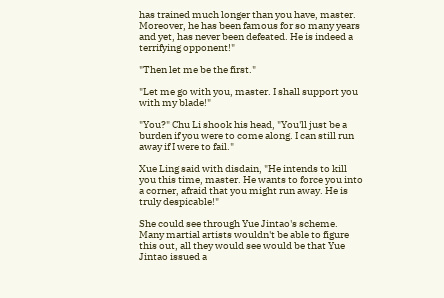has trained much longer than you have, master. Moreover, he has been famous for so many years and yet, has never been defeated. He is indeed a terrifying opponent!"

"Then let me be the first."

"Let me go with you, master. I shall support you with my blade!"

"You?" Chu Li shook his head, "You'll just be a burden if you were to come along. I can still run away if I were to fail."

Xue Ling said with disdain, "He intends to kill you this time, master. He wants to force you into a corner, afraid that you might run away. He is truly despicable!"

She could see through Yue Jintao's scheme. Many martial artists wouldn't be able to figure this out, all they would see would be that Yue Jintao issued a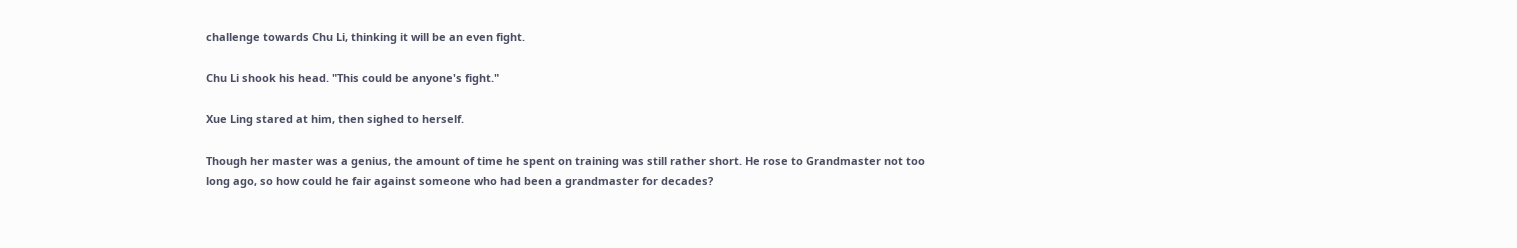challenge towards Chu Li, thinking it will be an even fight.

Chu Li shook his head. "This could be anyone's fight."

Xue Ling stared at him, then sighed to herself.

Though her master was a genius, the amount of time he spent on training was still rather short. He rose to Grandmaster not too long ago, so how could he fair against someone who had been a grandmaster for decades?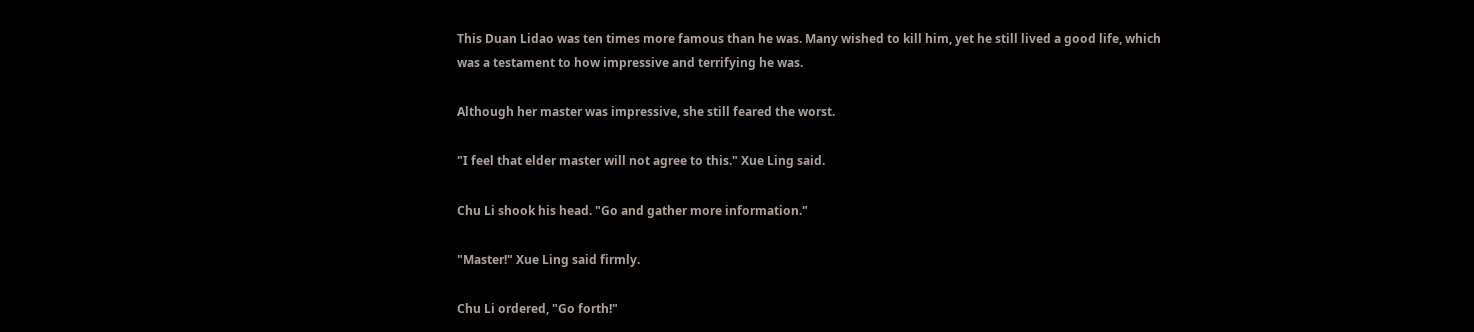This Duan Lidao was ten times more famous than he was. Many wished to kill him, yet he still lived a good life, which was a testament to how impressive and terrifying he was.

Although her master was impressive, she still feared the worst.

"I feel that elder master will not agree to this." Xue Ling said.

Chu Li shook his head. "Go and gather more information."

"Master!" Xue Ling said firmly.

Chu Li ordered, "Go forth!"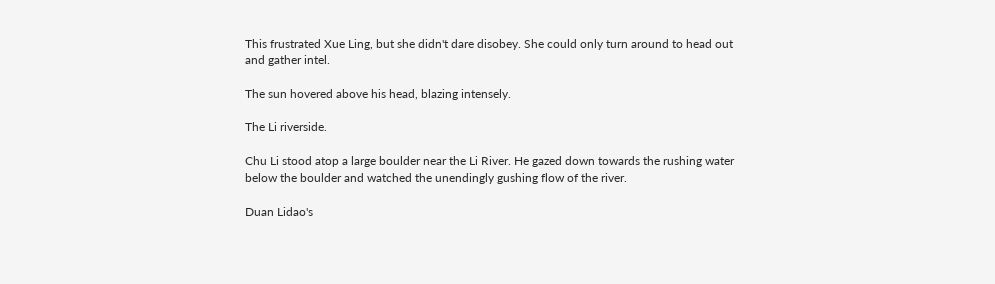This frustrated Xue Ling, but she didn't dare disobey. She could only turn around to head out and gather intel.

The sun hovered above his head, blazing intensely.

The Li riverside.

Chu Li stood atop a large boulder near the Li River. He gazed down towards the rushing water below the boulder and watched the unendingly gushing flow of the river.

Duan Lidao's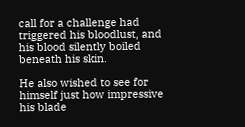call for a challenge had triggered his bloodlust, and his blood silently boiled beneath his skin.

He also wished to see for himself just how impressive his blade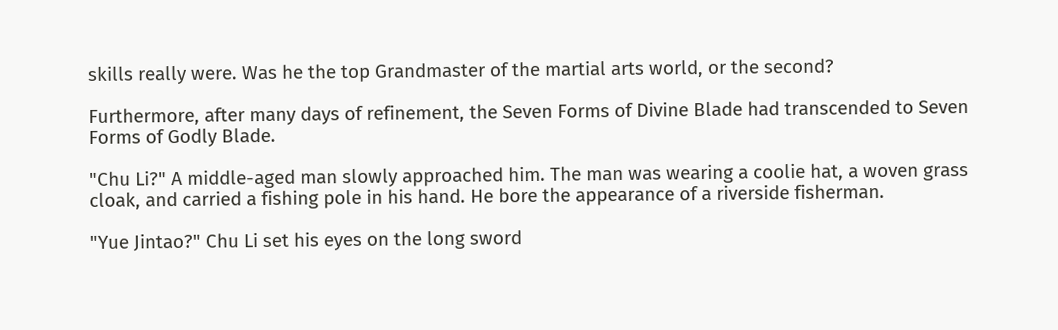skills really were. Was he the top Grandmaster of the martial arts world, or the second?

Furthermore, after many days of refinement, the Seven Forms of Divine Blade had transcended to Seven Forms of Godly Blade.

"Chu Li?" A middle-aged man slowly approached him. The man was wearing a coolie hat, a woven grass cloak, and carried a fishing pole in his hand. He bore the appearance of a riverside fisherman.

"Yue Jintao?" Chu Li set his eyes on the long sword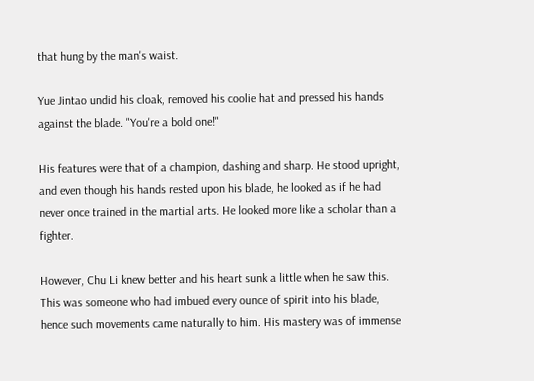that hung by the man's waist.

Yue Jintao undid his cloak, removed his coolie hat and pressed his hands against the blade. "You're a bold one!"

His features were that of a champion, dashing and sharp. He stood upright, and even though his hands rested upon his blade, he looked as if he had never once trained in the martial arts. He looked more like a scholar than a fighter.

However, Chu Li knew better and his heart sunk a little when he saw this. This was someone who had imbued every ounce of spirit into his blade, hence such movements came naturally to him. His mastery was of immense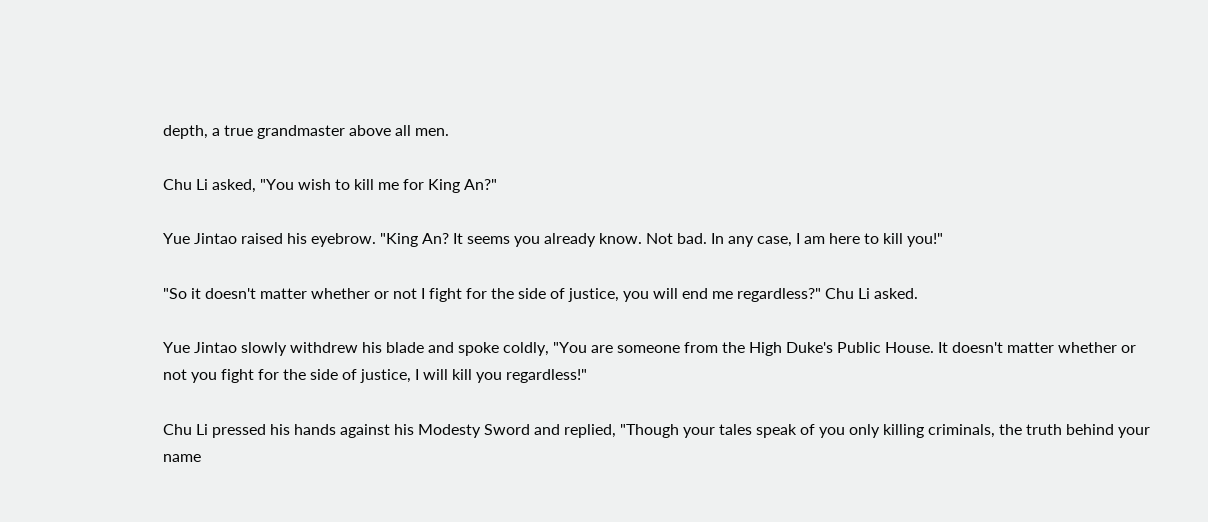depth, a true grandmaster above all men.

Chu Li asked, "You wish to kill me for King An?"

Yue Jintao raised his eyebrow. "King An? It seems you already know. Not bad. In any case, I am here to kill you!"

"So it doesn't matter whether or not I fight for the side of justice, you will end me regardless?" Chu Li asked.

Yue Jintao slowly withdrew his blade and spoke coldly, "You are someone from the High Duke's Public House. It doesn't matter whether or not you fight for the side of justice, I will kill you regardless!"

Chu Li pressed his hands against his Modesty Sword and replied, "Though your tales speak of you only killing criminals, the truth behind your name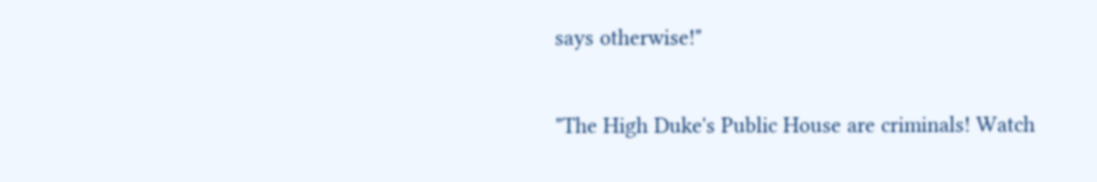says otherwise!"

"The High Duke's Public House are criminals! Watch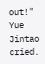out!" Yue Jintao cried.